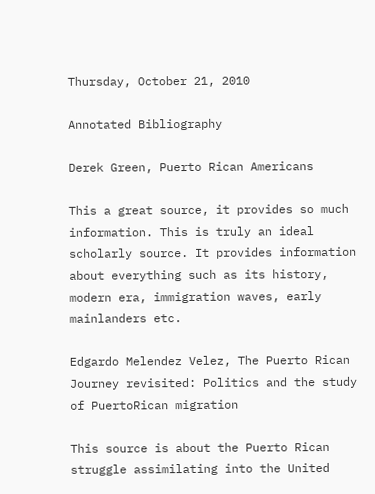Thursday, October 21, 2010

Annotated Bibliography

Derek Green, Puerto Rican Americans

This a great source, it provides so much information. This is truly an ideal scholarly source. It provides information about everything such as its history, modern era, immigration waves, early mainlanders etc.

Edgardo Melendez Velez, The Puerto Rican Journey revisited: Politics and the study of PuertoRican migration

This source is about the Puerto Rican struggle assimilating into the United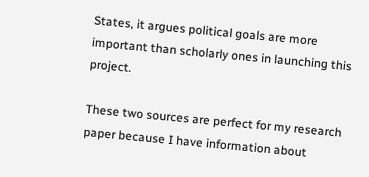States, it argues political goals are more important than scholarly ones in launching this project.

These two sources are perfect for my research paper because I have information about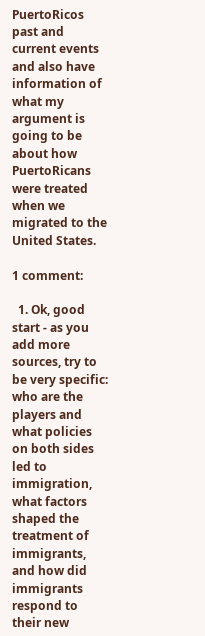PuertoRicos past and current events and also have information of what my argument is going to be about how PuertoRicans were treated when we migrated to the United States.

1 comment:

  1. Ok, good start - as you add more sources, try to be very specific: who are the players and what policies on both sides led to immigration, what factors shaped the treatment of immigrants, and how did immigrants respond to their new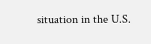situation in the U.S.